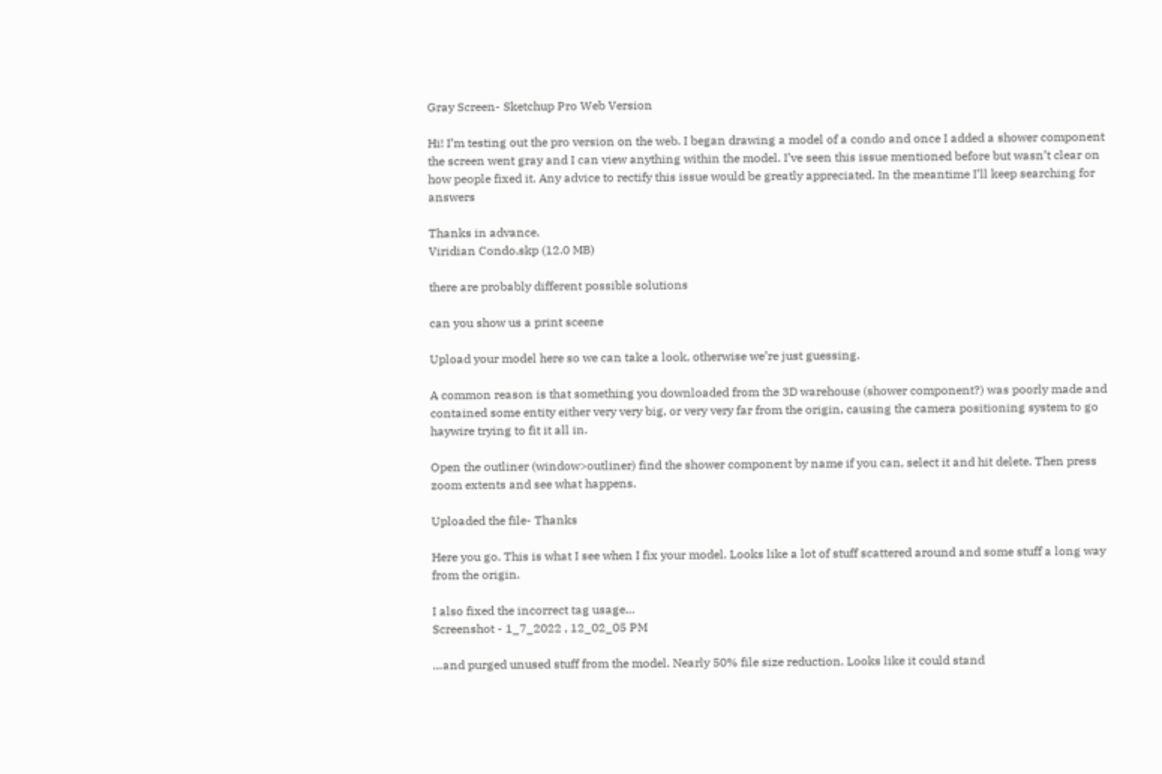Gray Screen- Sketchup Pro Web Version

Hi! I’m testing out the pro version on the web. I began drawing a model of a condo and once I added a shower component the screen went gray and I can view anything within the model. I’ve seen this issue mentioned before but wasn’t clear on how people fixed it. Any advice to rectify this issue would be greatly appreciated. In the meantime I’ll keep searching for answers

Thanks in advance.
Viridian Condo.skp (12.0 MB)

there are probably different possible solutions

can you show us a print sceene

Upload your model here so we can take a look, otherwise we’re just guessing.

A common reason is that something you downloaded from the 3D warehouse (shower component?) was poorly made and contained some entity either very very big, or very very far from the origin, causing the camera positioning system to go haywire trying to fit it all in.

Open the outliner (window>outliner) find the shower component by name if you can, select it and hit delete. Then press zoom extents and see what happens.

Uploaded the file- Thanks

Here you go. This is what I see when I fix your model. Looks like a lot of stuff scattered around and some stuff a long way from the origin.

I also fixed the incorrect tag usage…
Screenshot - 1_7_2022 , 12_02_05 PM

…and purged unused stuff from the model. Nearly 50% file size reduction. Looks like it could stand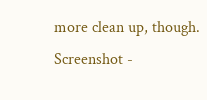more clean up, though.
Screenshot -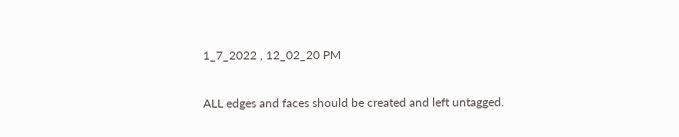1_7_2022 , 12_02_20 PM

ALL edges and faces should be created and left untagged.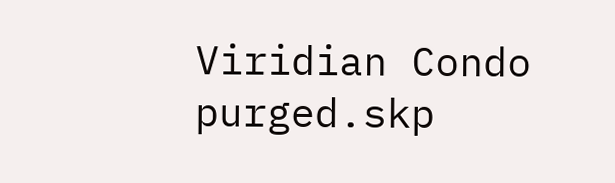Viridian Condo purged.skp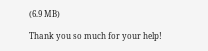(6.9 MB)

Thank you so much for your help!